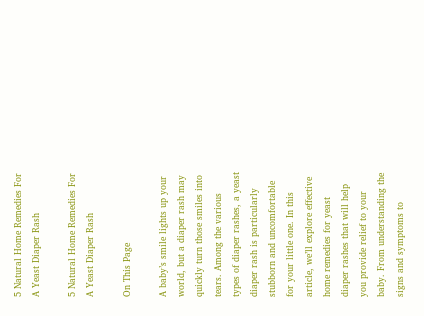5 Natural Home Remedies For A Yeast Diaper Rash

5 Natural Home Remedies For A Yeast Diaper Rash

On This Page

A baby’s smile lights up your world, but a diaper rash may quickly turn those smiles into tears. Among the various types of diaper rashes, a yeast diaper rash is particularly stubborn and uncomfortable for your little one. In this article, we’ll explore effective home remedies for yeast diaper rashes that will help you provide relief to your baby. From understanding the signs and symptoms to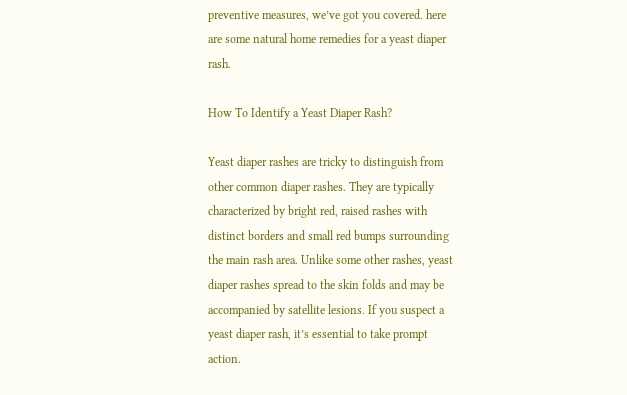preventive measures, we’ve got you covered. here are some natural home remedies for a yeast diaper rash.

How To Identify a Yeast Diaper Rash?

Yeast diaper rashes are tricky to distinguish from other common diaper rashes. They are typically characterized by bright red, raised rashes with distinct borders and small red bumps surrounding the main rash area. Unlike some other rashes, yeast diaper rashes spread to the skin folds and may be accompanied by satellite lesions. If you suspect a yeast diaper rash, it’s essential to take prompt action.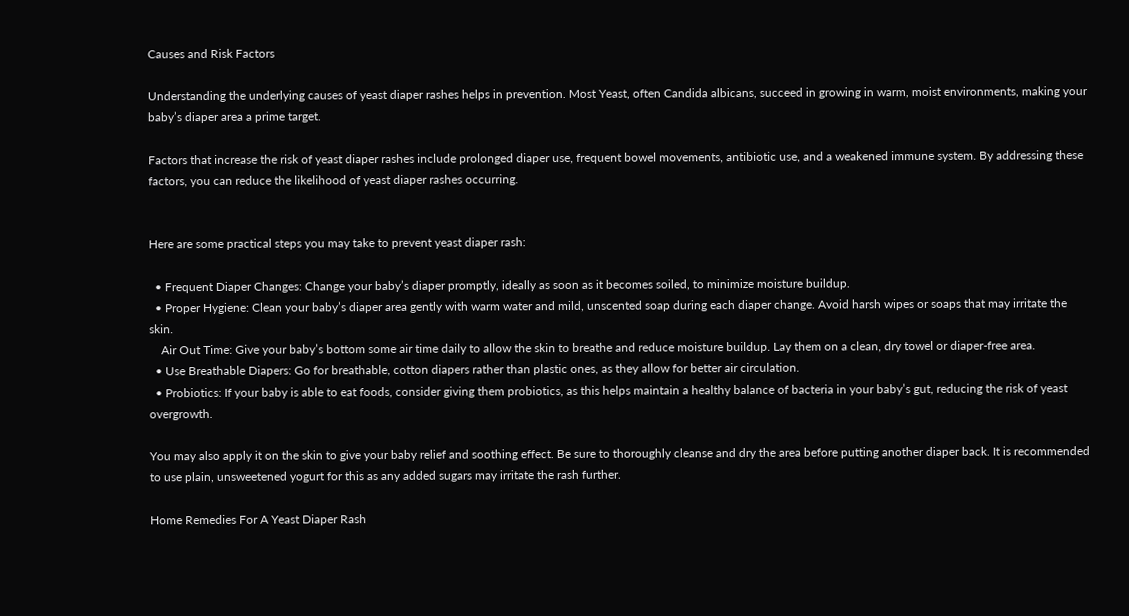Causes and Risk Factors

Understanding the underlying causes of yeast diaper rashes helps in prevention. Most Yeast, often Candida albicans, succeed in growing in warm, moist environments, making your baby’s diaper area a prime target.

Factors that increase the risk of yeast diaper rashes include prolonged diaper use, frequent bowel movements, antibiotic use, and a weakened immune system. By addressing these factors, you can reduce the likelihood of yeast diaper rashes occurring.


Here are some practical steps you may take to prevent yeast diaper rash:

  • Frequent Diaper Changes: Change your baby’s diaper promptly, ideally as soon as it becomes soiled, to minimize moisture buildup.
  • Proper Hygiene: Clean your baby’s diaper area gently with warm water and mild, unscented soap during each diaper change. Avoid harsh wipes or soaps that may irritate the skin.
    Air Out Time: Give your baby’s bottom some air time daily to allow the skin to breathe and reduce moisture buildup. Lay them on a clean, dry towel or diaper-free area.
  • Use Breathable Diapers: Go for breathable, cotton diapers rather than plastic ones, as they allow for better air circulation.
  • Probiotics: If your baby is able to eat foods, consider giving them probiotics, as this helps maintain a healthy balance of bacteria in your baby’s gut, reducing the risk of yeast overgrowth.

You may also apply it on the skin to give your baby relief and soothing effect. Be sure to thoroughly cleanse and dry the area before putting another diaper back. It is recommended to use plain, unsweetened yogurt for this as any added sugars may irritate the rash further.

Home Remedies For A Yeast Diaper Rash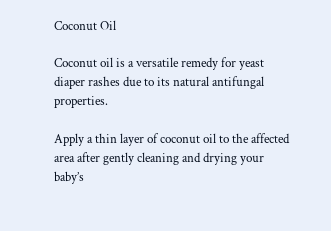Coconut Oil

Coconut oil is a versatile remedy for yeast diaper rashes due to its natural antifungal properties.

Apply a thin layer of coconut oil to the affected area after gently cleaning and drying your baby’s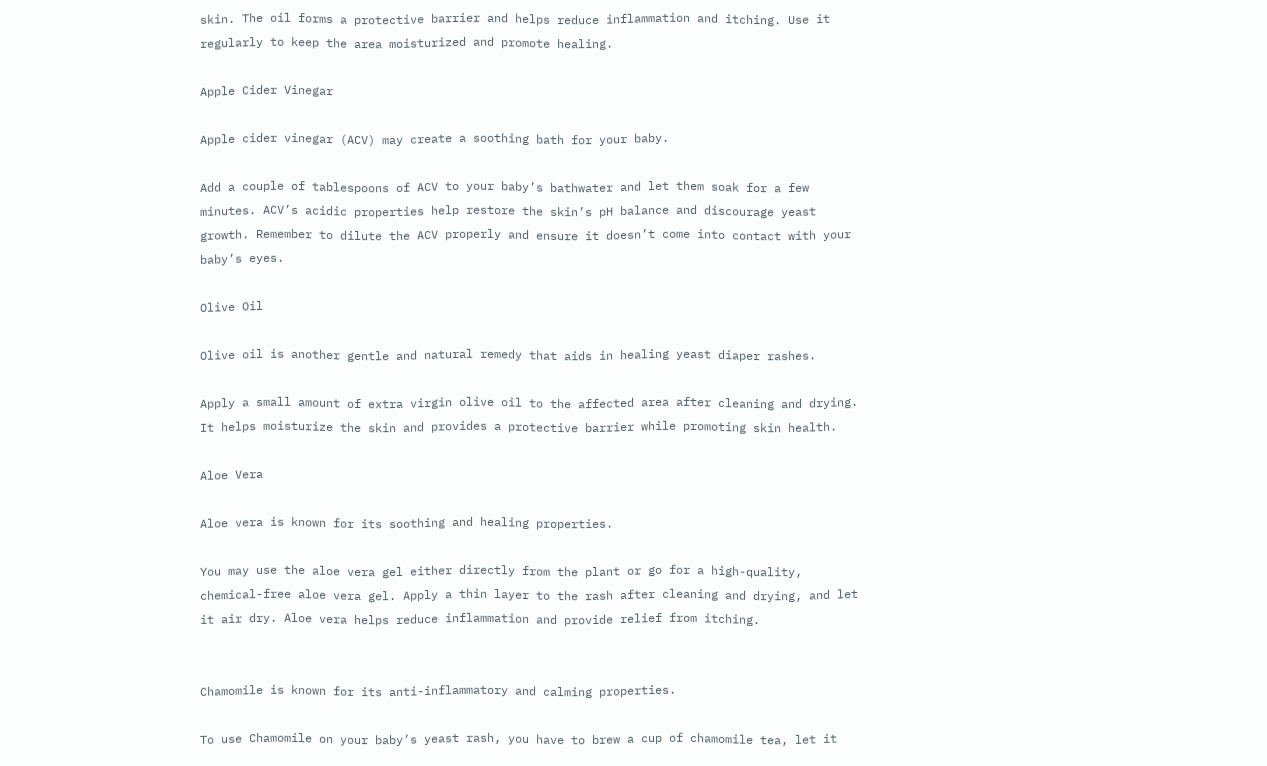skin. The oil forms a protective barrier and helps reduce inflammation and itching. Use it regularly to keep the area moisturized and promote healing.

Apple Cider Vinegar

Apple cider vinegar (ACV) may create a soothing bath for your baby.

Add a couple of tablespoons of ACV to your baby’s bathwater and let them soak for a few minutes. ACV’s acidic properties help restore the skin’s pH balance and discourage yeast growth. Remember to dilute the ACV properly and ensure it doesn’t come into contact with your baby’s eyes.

Olive Oil

Olive oil is another gentle and natural remedy that aids in healing yeast diaper rashes.

Apply a small amount of extra virgin olive oil to the affected area after cleaning and drying. It helps moisturize the skin and provides a protective barrier while promoting skin health.

Aloe Vera

Aloe vera is known for its soothing and healing properties.

You may use the aloe vera gel either directly from the plant or go for a high-quality, chemical-free aloe vera gel. Apply a thin layer to the rash after cleaning and drying, and let it air dry. Aloe vera helps reduce inflammation and provide relief from itching.


Chamomile is known for its anti-inflammatory and calming properties.

To use Chamomile on your baby’s yeast rash, you have to brew a cup of chamomile tea, let it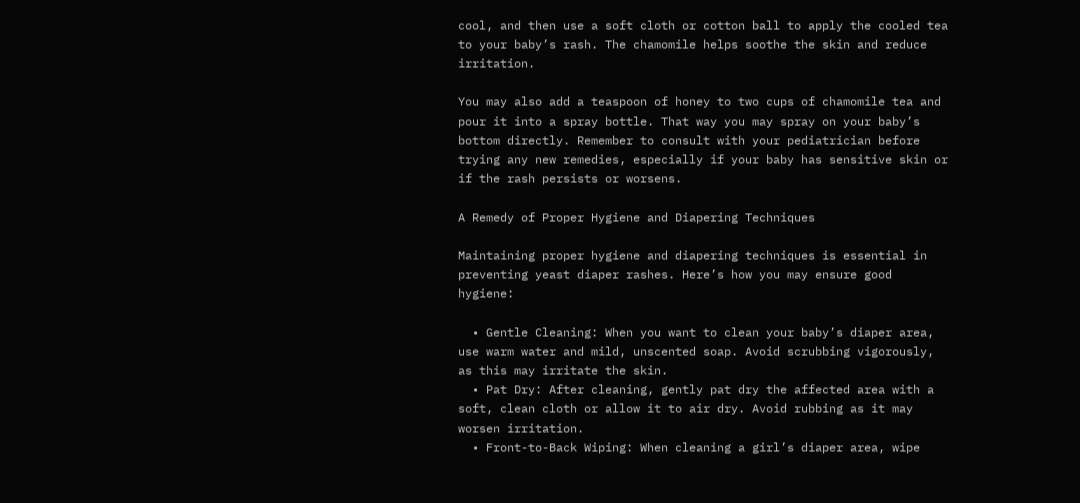cool, and then use a soft cloth or cotton ball to apply the cooled tea to your baby’s rash. The chamomile helps soothe the skin and reduce irritation.

You may also add a teaspoon of honey to two cups of chamomile tea and pour it into a spray bottle. That way you may spray on your baby’s bottom directly. Remember to consult with your pediatrician before trying any new remedies, especially if your baby has sensitive skin or if the rash persists or worsens.

A Remedy of Proper Hygiene and Diapering Techniques

Maintaining proper hygiene and diapering techniques is essential in preventing yeast diaper rashes. Here’s how you may ensure good hygiene:

  • Gentle Cleaning: When you want to clean your baby’s diaper area, use warm water and mild, unscented soap. Avoid scrubbing vigorously, as this may irritate the skin.
  • Pat Dry: After cleaning, gently pat dry the affected area with a soft, clean cloth or allow it to air dry. Avoid rubbing as it may worsen irritation.
  • Front-to-Back Wiping: When cleaning a girl’s diaper area, wipe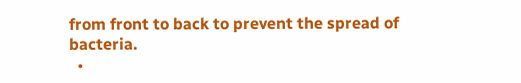from front to back to prevent the spread of bacteria.
  •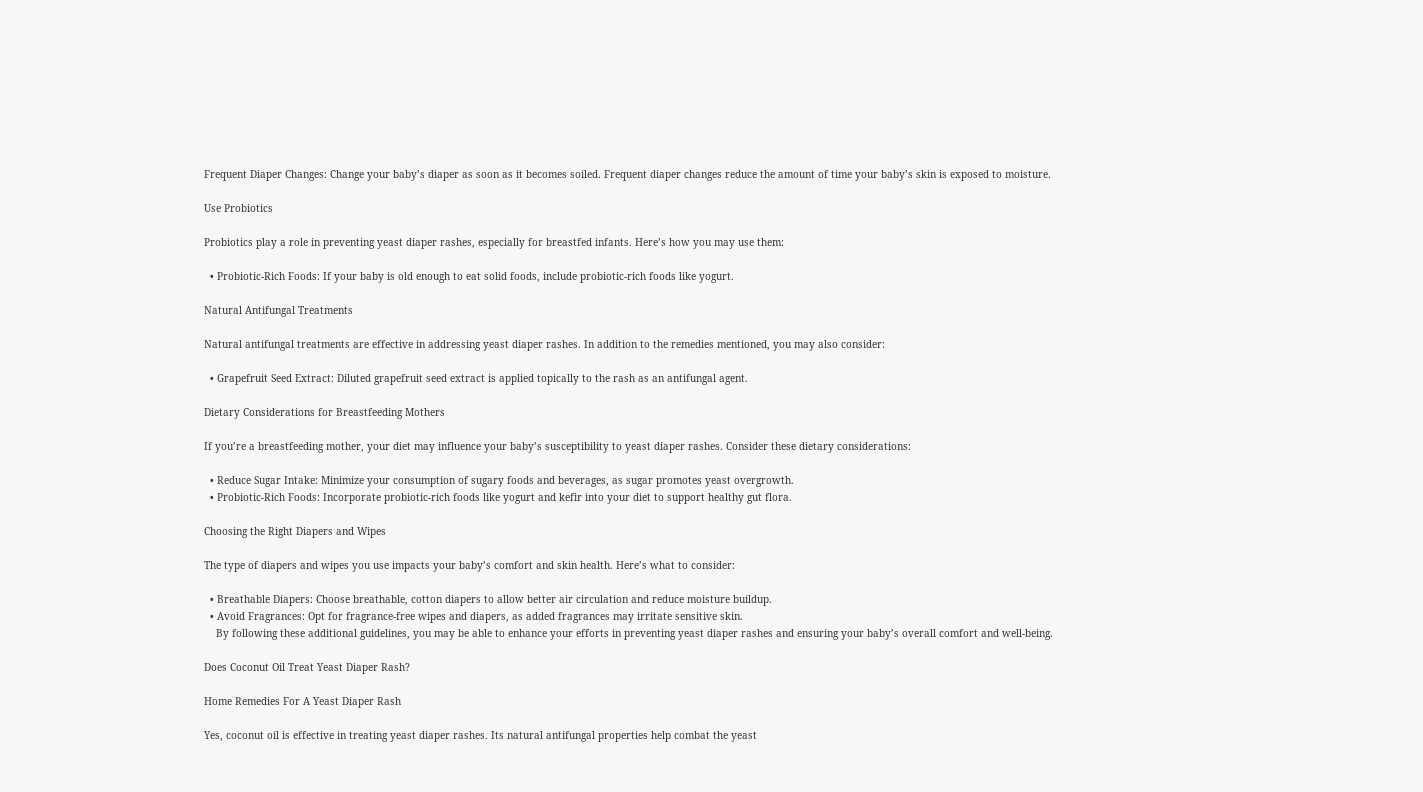Frequent Diaper Changes: Change your baby’s diaper as soon as it becomes soiled. Frequent diaper changes reduce the amount of time your baby’s skin is exposed to moisture.

Use Probiotics

Probiotics play a role in preventing yeast diaper rashes, especially for breastfed infants. Here’s how you may use them:

  • Probiotic-Rich Foods: If your baby is old enough to eat solid foods, include probiotic-rich foods like yogurt.

Natural Antifungal Treatments

Natural antifungal treatments are effective in addressing yeast diaper rashes. In addition to the remedies mentioned, you may also consider:

  • Grapefruit Seed Extract: Diluted grapefruit seed extract is applied topically to the rash as an antifungal agent.

Dietary Considerations for Breastfeeding Mothers

If you’re a breastfeeding mother, your diet may influence your baby’s susceptibility to yeast diaper rashes. Consider these dietary considerations:

  • Reduce Sugar Intake: Minimize your consumption of sugary foods and beverages, as sugar promotes yeast overgrowth.
  • Probiotic-Rich Foods: Incorporate probiotic-rich foods like yogurt and kefir into your diet to support healthy gut flora.

Choosing the Right Diapers and Wipes

The type of diapers and wipes you use impacts your baby’s comfort and skin health. Here’s what to consider:

  • Breathable Diapers: Choose breathable, cotton diapers to allow better air circulation and reduce moisture buildup.
  • Avoid Fragrances: Opt for fragrance-free wipes and diapers, as added fragrances may irritate sensitive skin.
    By following these additional guidelines, you may be able to enhance your efforts in preventing yeast diaper rashes and ensuring your baby’s overall comfort and well-being.

Does Coconut Oil Treat Yeast Diaper Rash?

Home Remedies For A Yeast Diaper Rash

Yes, coconut oil is effective in treating yeast diaper rashes. Its natural antifungal properties help combat the yeast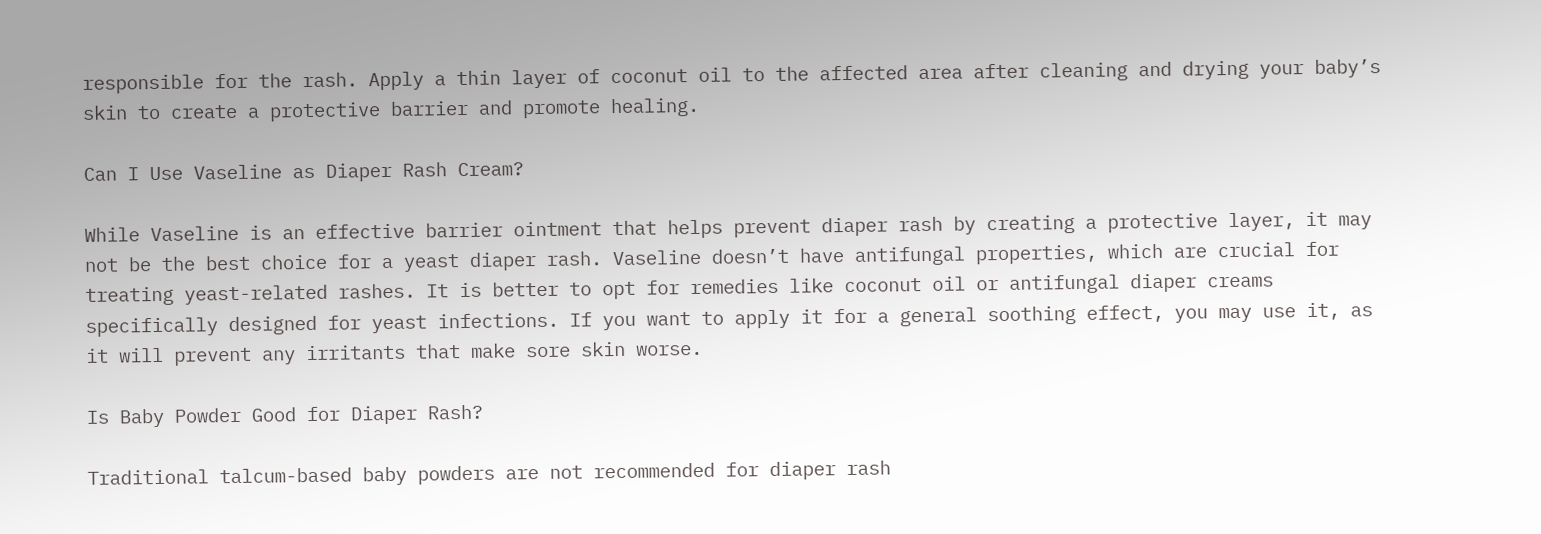responsible for the rash. Apply a thin layer of coconut oil to the affected area after cleaning and drying your baby’s skin to create a protective barrier and promote healing.

Can I Use Vaseline as Diaper Rash Cream?

While Vaseline is an effective barrier ointment that helps prevent diaper rash by creating a protective layer, it may not be the best choice for a yeast diaper rash. Vaseline doesn’t have antifungal properties, which are crucial for treating yeast-related rashes. It is better to opt for remedies like coconut oil or antifungal diaper creams specifically designed for yeast infections. If you want to apply it for a general soothing effect, you may use it, as it will prevent any irritants that make sore skin worse.

Is Baby Powder Good for Diaper Rash?

Traditional talcum-based baby powders are not recommended for diaper rash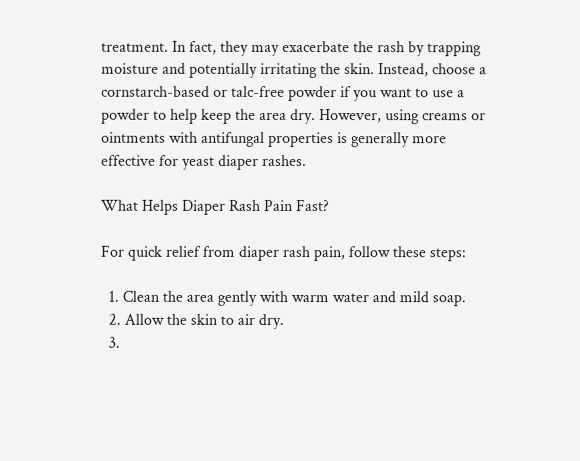treatment. In fact, they may exacerbate the rash by trapping moisture and potentially irritating the skin. Instead, choose a cornstarch-based or talc-free powder if you want to use a powder to help keep the area dry. However, using creams or ointments with antifungal properties is generally more effective for yeast diaper rashes.

What Helps Diaper Rash Pain Fast?

For quick relief from diaper rash pain, follow these steps:

  1. Clean the area gently with warm water and mild soap.
  2. Allow the skin to air dry.
  3.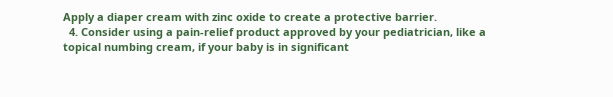Apply a diaper cream with zinc oxide to create a protective barrier.
  4. Consider using a pain-relief product approved by your pediatrician, like a topical numbing cream, if your baby is in significant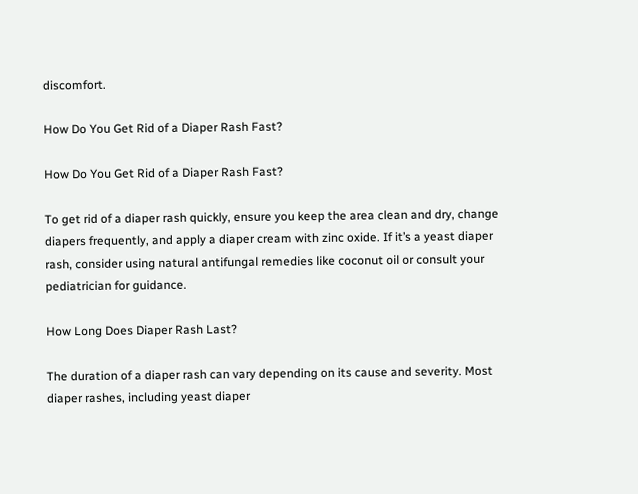discomfort.

How Do You Get Rid of a Diaper Rash Fast?

How Do You Get Rid of a Diaper Rash Fast?

To get rid of a diaper rash quickly, ensure you keep the area clean and dry, change diapers frequently, and apply a diaper cream with zinc oxide. If it’s a yeast diaper rash, consider using natural antifungal remedies like coconut oil or consult your pediatrician for guidance.

How Long Does Diaper Rash Last?

The duration of a diaper rash can vary depending on its cause and severity. Most diaper rashes, including yeast diaper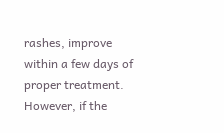rashes, improve within a few days of proper treatment. However, if the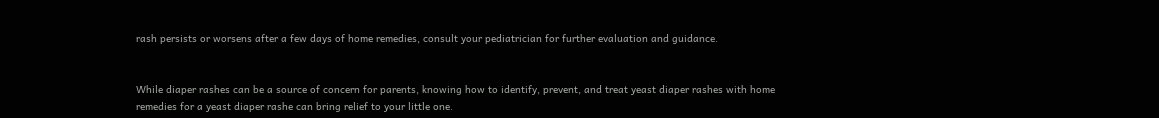rash persists or worsens after a few days of home remedies, consult your pediatrician for further evaluation and guidance.


While diaper rashes can be a source of concern for parents, knowing how to identify, prevent, and treat yeast diaper rashes with home remedies for a yeast diaper rashe can bring relief to your little one.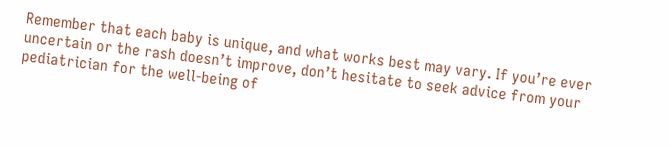Remember that each baby is unique, and what works best may vary. If you’re ever uncertain or the rash doesn’t improve, don’t hesitate to seek advice from your pediatrician for the well-being of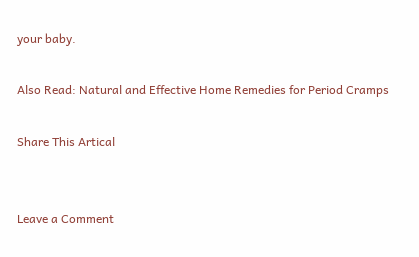your baby.

Also Read: Natural and Effective Home Remedies for Period Cramps

Share This Artical


Leave a Comment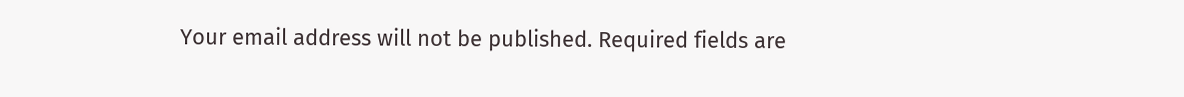Your email address will not be published. Required fields are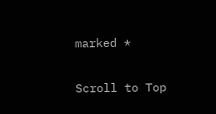marked *

Scroll to Top